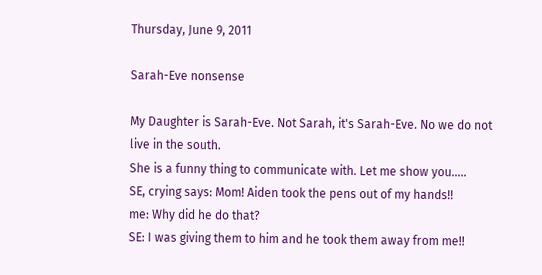Thursday, June 9, 2011

Sarah-Eve nonsense

My Daughter is Sarah-Eve. Not Sarah, it's Sarah-Eve. No we do not live in the south.
She is a funny thing to communicate with. Let me show you.....
SE, crying says: Mom! Aiden took the pens out of my hands!!
me: Why did he do that?
SE: I was giving them to him and he took them away from me!!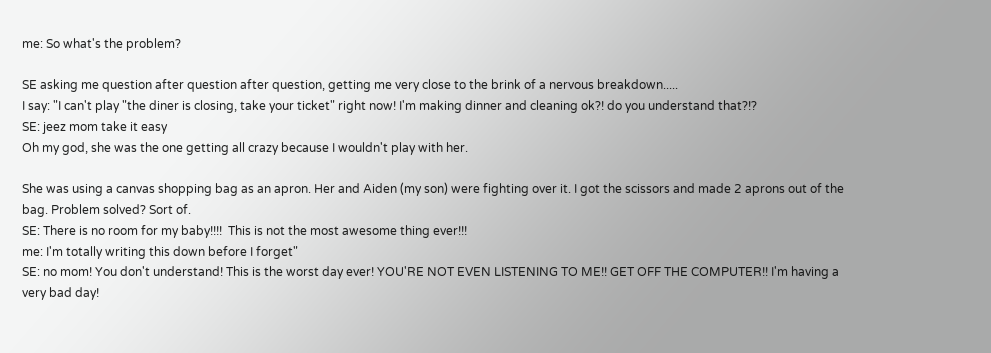me: So what's the problem?

SE asking me question after question after question, getting me very close to the brink of a nervous breakdown.....
I say: "I can't play "the diner is closing, take your ticket" right now! I'm making dinner and cleaning ok?! do you understand that?!?
SE: jeez mom take it easy
Oh my god, she was the one getting all crazy because I wouldn't play with her.

She was using a canvas shopping bag as an apron. Her and Aiden (my son) were fighting over it. I got the scissors and made 2 aprons out of the bag. Problem solved? Sort of.
SE: There is no room for my baby!!!!  This is not the most awesome thing ever!!!
me: I'm totally writing this down before I forget"
SE: no mom! You don't understand! This is the worst day ever! YOU'RE NOT EVEN LISTENING TO ME!! GET OFF THE COMPUTER!! I'm having a very bad day!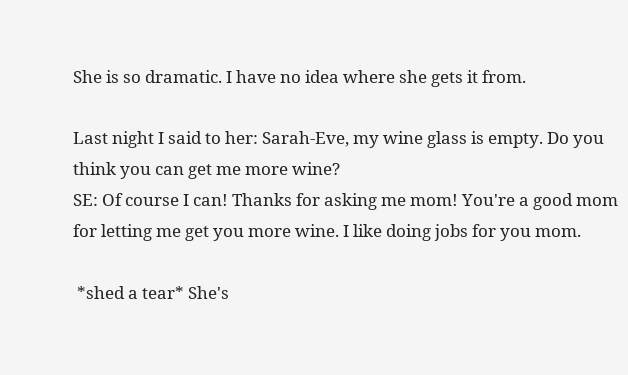She is so dramatic. I have no idea where she gets it from.

Last night I said to her: Sarah-Eve, my wine glass is empty. Do you think you can get me more wine?
SE: Of course I can! Thanks for asking me mom! You're a good mom for letting me get you more wine. I like doing jobs for you mom.

 *shed a tear* She's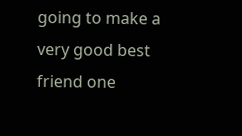going to make a very good best friend one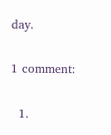day.

1 comment:

  1.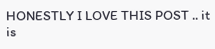HONESTLY I LOVE THIS POST .. it is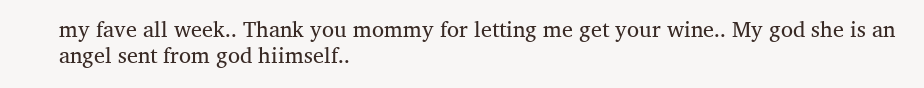my fave all week.. Thank you mommy for letting me get your wine.. My god she is an angel sent from god hiimself..